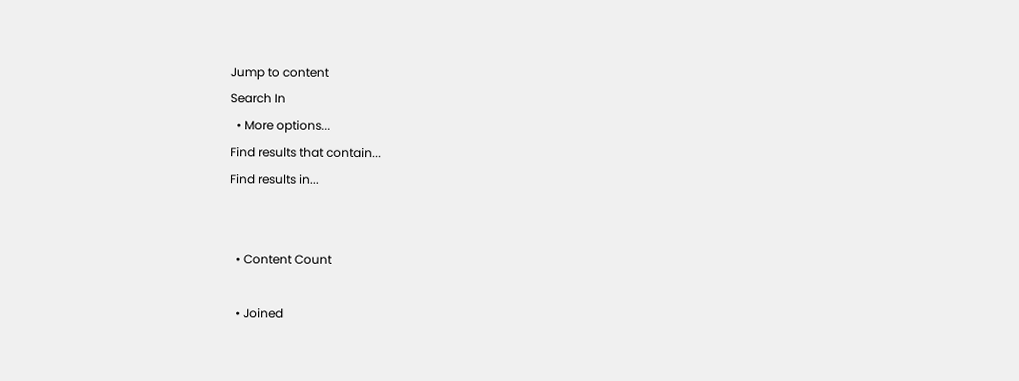Jump to content
Search In
  • More options...
Find results that contain...
Find results in...


  • Content Count

  • Joined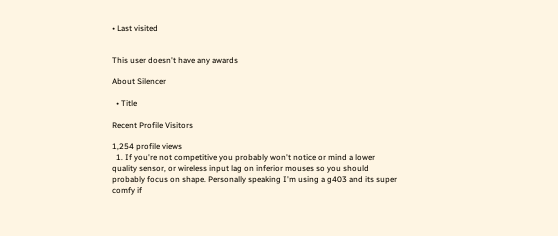• Last visited


This user doesn't have any awards

About Silencer

  • Title

Recent Profile Visitors

1,254 profile views
  1. If you're not competitive you probably won't notice or mind a lower quality sensor, or wireless input lag on inferior mouses so you should probably focus on shape. Personally speaking I'm using a g403 and its super comfy if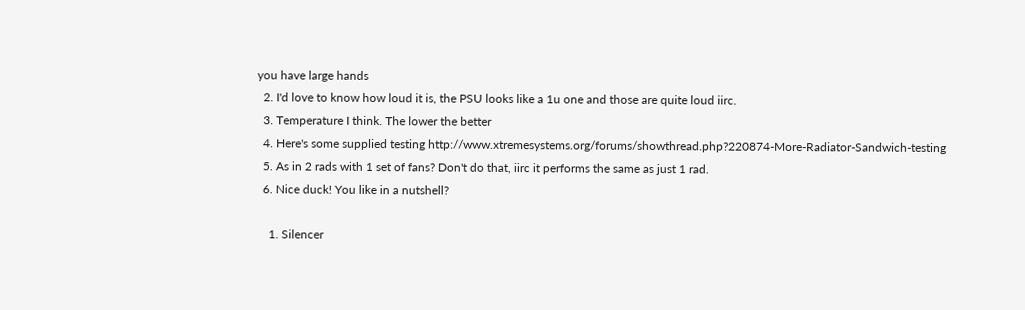you have large hands
  2. I'd love to know how loud it is, the PSU looks like a 1u one and those are quite loud iirc.
  3. Temperature I think. The lower the better
  4. Here's some supplied testing http://www.xtremesystems.org/forums/showthread.php?220874-More-Radiator-Sandwich-testing
  5. As in 2 rads with 1 set of fans? Don't do that, iirc it performs the same as just 1 rad.
  6. Nice duck! You like in a nutshell?

    1. Silencer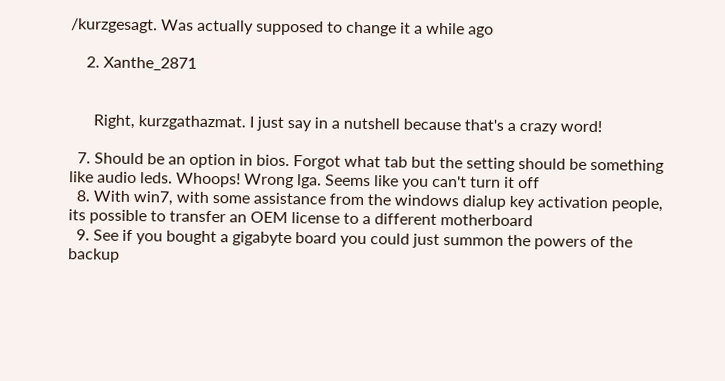/kurzgesagt. Was actually supposed to change it a while ago

    2. Xanthe_2871


      Right, kurzgathazmat. I just say in a nutshell because that's a crazy word!

  7. Should be an option in bios. Forgot what tab but the setting should be something like audio leds. Whoops! Wrong lga. Seems like you can't turn it off
  8. With win7, with some assistance from the windows dialup key activation people, its possible to transfer an OEM license to a different motherboard
  9. See if you bought a gigabyte board you could just summon the powers of the backup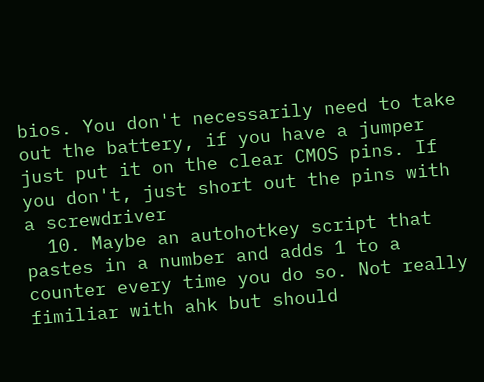bios. You don't necessarily need to take out the battery, if you have a jumper just put it on the clear CMOS pins. If you don't, just short out the pins with a screwdriver
  10. Maybe an autohotkey script that pastes in a number and adds 1 to a counter every time you do so. Not really fimiliar with ahk but should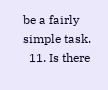be a fairly simple task.
  11. Is there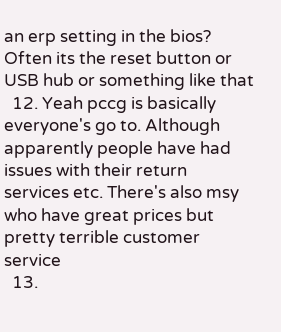an erp setting in the bios? Often its the reset button or USB hub or something like that
  12. Yeah pccg is basically everyone's go to. Although apparently people have had issues with their return services etc. There's also msy who have great prices but pretty terrible customer service
  13.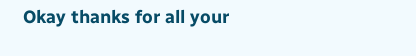Okay thanks for all your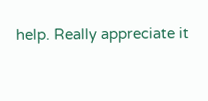help. Really appreciate it